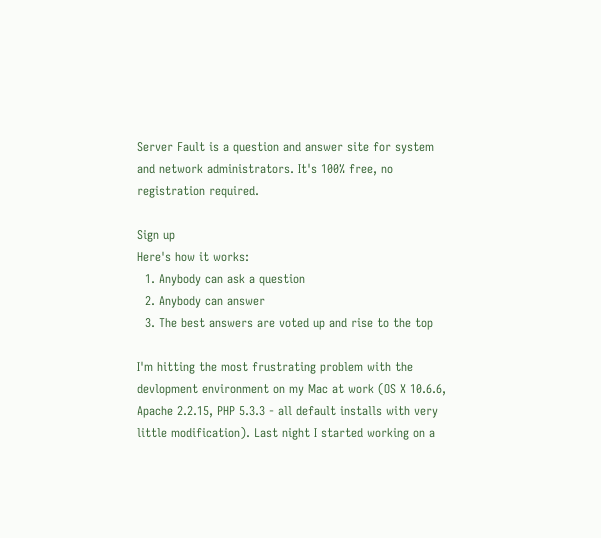Server Fault is a question and answer site for system and network administrators. It's 100% free, no registration required.

Sign up
Here's how it works:
  1. Anybody can ask a question
  2. Anybody can answer
  3. The best answers are voted up and rise to the top

I'm hitting the most frustrating problem with the devlopment environment on my Mac at work (OS X 10.6.6, Apache 2.2.15, PHP 5.3.3 - all default installs with very little modification). Last night I started working on a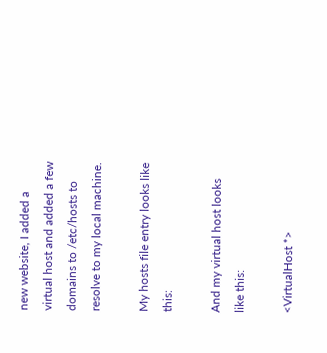new website, I added a virtual host and added a few domains to /etc/hosts to resolve to my local machine.

My hosts file entry looks like this:

And my virtual host looks like this:

<VirtualHost *>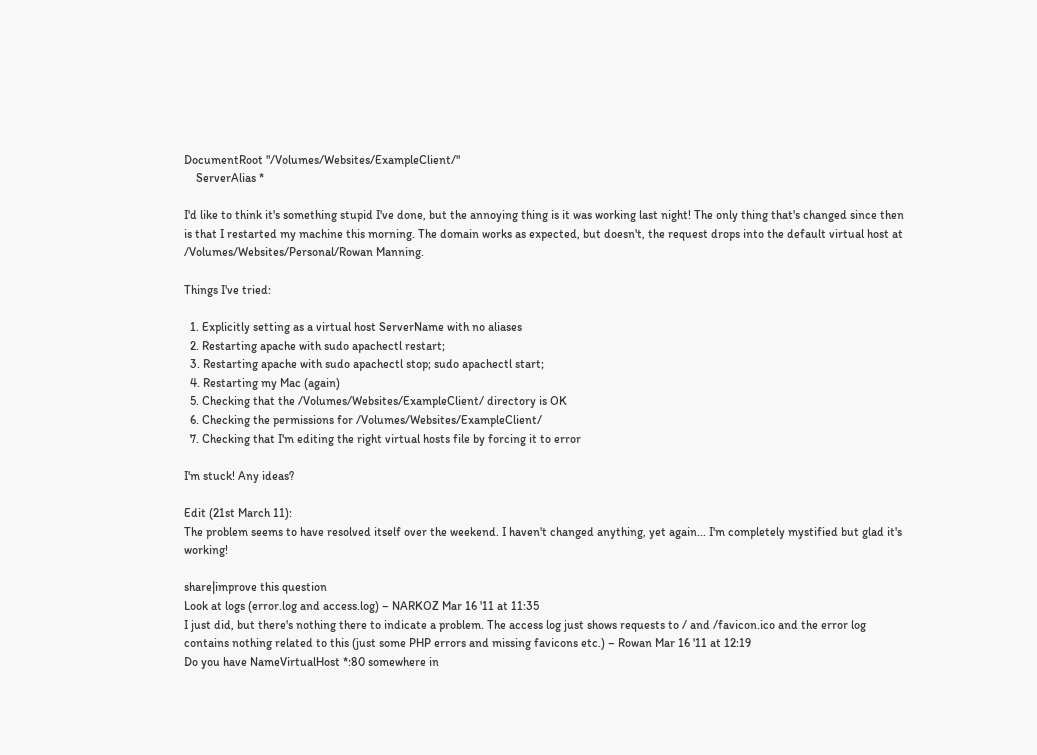DocumentRoot "/Volumes/Websites/ExampleClient/"
    ServerAlias *

I'd like to think it's something stupid I've done, but the annoying thing is it was working last night! The only thing that's changed since then is that I restarted my machine this morning. The domain works as expected, but doesn't, the request drops into the default virtual host at /Volumes/Websites/Personal/Rowan Manning.

Things I've tried:

  1. Explicitly setting as a virtual host ServerName with no aliases
  2. Restarting apache with sudo apachectl restart;
  3. Restarting apache with sudo apachectl stop; sudo apachectl start;
  4. Restarting my Mac (again)
  5. Checking that the /Volumes/Websites/ExampleClient/ directory is OK
  6. Checking the permissions for /Volumes/Websites/ExampleClient/
  7. Checking that I'm editing the right virtual hosts file by forcing it to error

I'm stuck! Any ideas?

Edit (21st March 11):
The problem seems to have resolved itself over the weekend. I haven't changed anything, yet again... I'm completely mystified but glad it's working!

share|improve this question
Look at logs (error.log and access.log) – NARKOZ Mar 16 '11 at 11:35
I just did, but there's nothing there to indicate a problem. The access log just shows requests to / and /favicon.ico and the error log contains nothing related to this (just some PHP errors and missing favicons etc.) – Rowan Mar 16 '11 at 12:19
Do you have NameVirtualHost *:80 somewhere in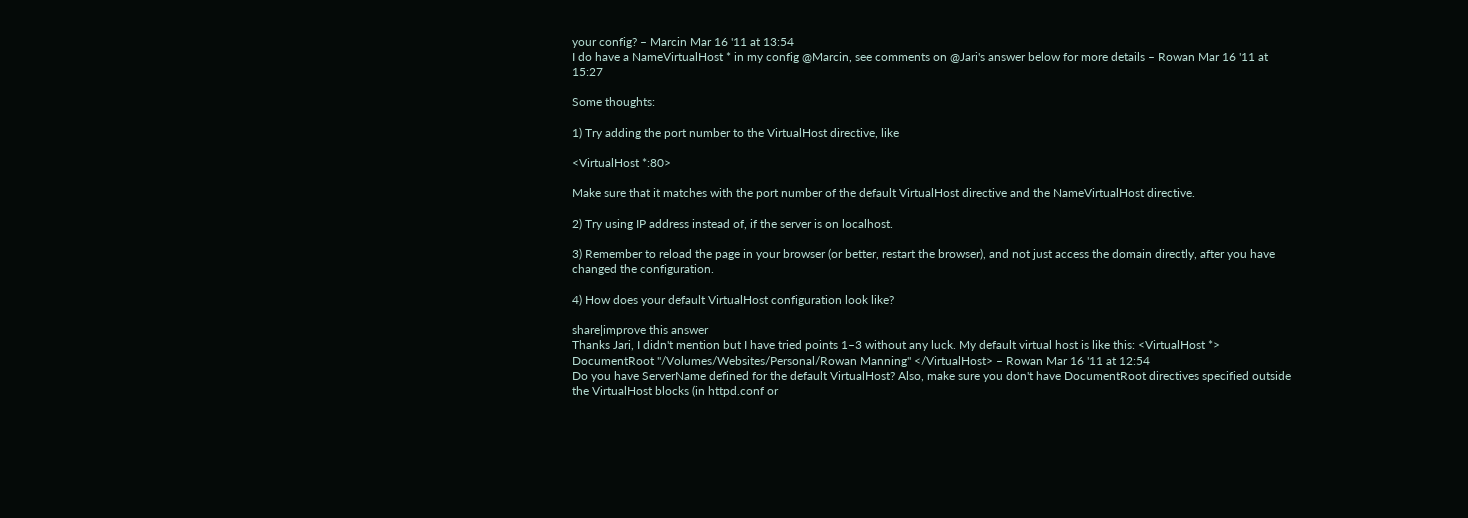your config? – Marcin Mar 16 '11 at 13:54
I do have a NameVirtualHost * in my config @Marcin, see comments on @Jari's answer below for more details – Rowan Mar 16 '11 at 15:27

Some thoughts:

1) Try adding the port number to the VirtualHost directive, like

<VirtualHost *:80>

Make sure that it matches with the port number of the default VirtualHost directive and the NameVirtualHost directive.

2) Try using IP address instead of, if the server is on localhost.

3) Remember to reload the page in your browser (or better, restart the browser), and not just access the domain directly, after you have changed the configuration.

4) How does your default VirtualHost configuration look like?

share|improve this answer
Thanks Jari, I didn't mention but I have tried points 1–3 without any luck. My default virtual host is like this: <VirtualHost *> DocumentRoot "/Volumes/Websites/Personal/Rowan Manning" </VirtualHost> – Rowan Mar 16 '11 at 12:54
Do you have ServerName defined for the default VirtualHost? Also, make sure you don't have DocumentRoot directives specified outside the VirtualHost blocks (in httpd.conf or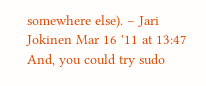somewhere else). – Jari Jokinen Mar 16 '11 at 13:47
And, you could try sudo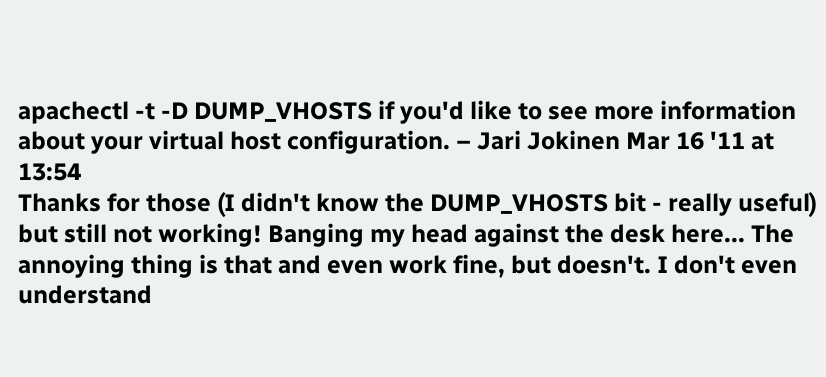apachectl -t -D DUMP_VHOSTS if you'd like to see more information about your virtual host configuration. – Jari Jokinen Mar 16 '11 at 13:54
Thanks for those (I didn't know the DUMP_VHOSTS bit - really useful) but still not working! Banging my head against the desk here... The annoying thing is that and even work fine, but doesn't. I don't even understand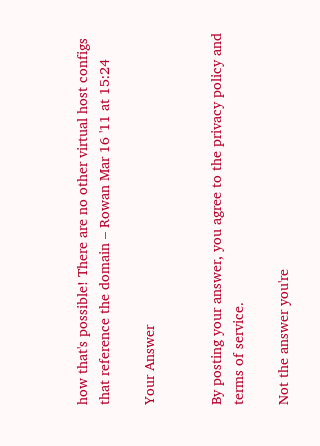how that's possible! There are no other virtual host configs that reference the domain – Rowan Mar 16 '11 at 15:24

Your Answer


By posting your answer, you agree to the privacy policy and terms of service.

Not the answer you're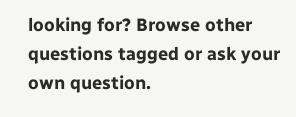looking for? Browse other questions tagged or ask your own question.